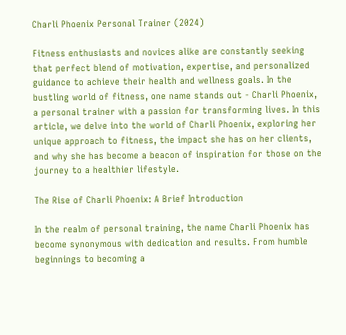Charli Phoenix Personal Trainer (2024)

Fitness enthusiasts and novices alike are constantly seeking that perfect blend of motivation, expertise, and personalized guidance to achieve their health and wellness goals. In the bustling world of fitness, one name stands out - Charli Phoenix, a personal trainer with a passion for transforming lives. In this article, we delve into the world of Charli Phoenix, exploring her unique approach to fitness, the impact she has on her clients, and why she has become a beacon of inspiration for those on the journey to a healthier lifestyle.

The Rise of Charli Phoenix: A Brief Introduction

In the realm of personal training, the name Charli Phoenix has become synonymous with dedication and results. From humble beginnings to becoming a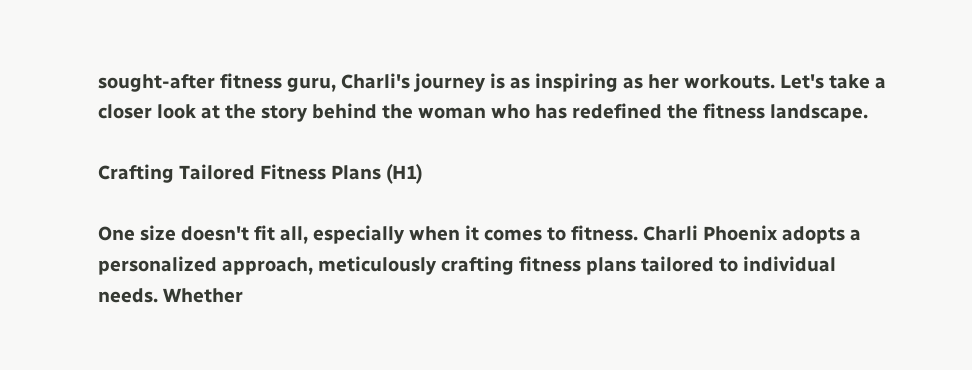sought-after fitness guru, Charli's journey is as inspiring as her workouts. Let's take a closer look at the story behind the woman who has redefined the fitness landscape.

Crafting Tailored Fitness Plans (H1)

One size doesn't fit all, especially when it comes to fitness. Charli Phoenix adopts a personalized approach, meticulously crafting fitness plans tailored to individual needs. Whether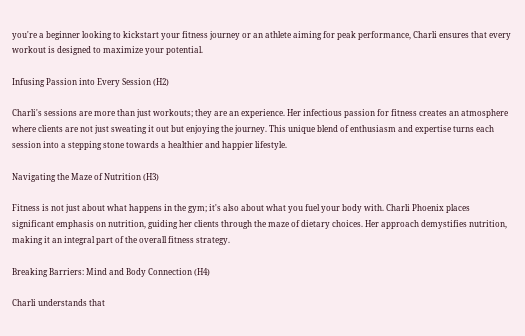you're a beginner looking to kickstart your fitness journey or an athlete aiming for peak performance, Charli ensures that every workout is designed to maximize your potential.

Infusing Passion into Every Session (H2)

Charli's sessions are more than just workouts; they are an experience. Her infectious passion for fitness creates an atmosphere where clients are not just sweating it out but enjoying the journey. This unique blend of enthusiasm and expertise turns each session into a stepping stone towards a healthier and happier lifestyle.

Navigating the Maze of Nutrition (H3)

Fitness is not just about what happens in the gym; it's also about what you fuel your body with. Charli Phoenix places significant emphasis on nutrition, guiding her clients through the maze of dietary choices. Her approach demystifies nutrition, making it an integral part of the overall fitness strategy.

Breaking Barriers: Mind and Body Connection (H4)

Charli understands that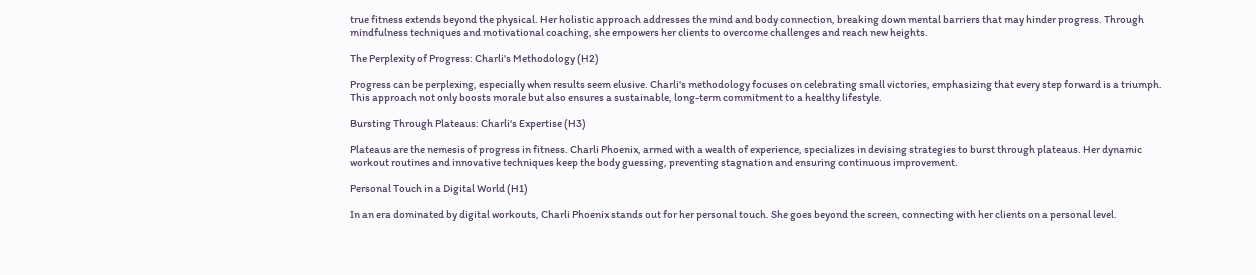true fitness extends beyond the physical. Her holistic approach addresses the mind and body connection, breaking down mental barriers that may hinder progress. Through mindfulness techniques and motivational coaching, she empowers her clients to overcome challenges and reach new heights.

The Perplexity of Progress: Charli's Methodology (H2)

Progress can be perplexing, especially when results seem elusive. Charli's methodology focuses on celebrating small victories, emphasizing that every step forward is a triumph. This approach not only boosts morale but also ensures a sustainable, long-term commitment to a healthy lifestyle.

Bursting Through Plateaus: Charli's Expertise (H3)

Plateaus are the nemesis of progress in fitness. Charli Phoenix, armed with a wealth of experience, specializes in devising strategies to burst through plateaus. Her dynamic workout routines and innovative techniques keep the body guessing, preventing stagnation and ensuring continuous improvement.

Personal Touch in a Digital World (H1)

In an era dominated by digital workouts, Charli Phoenix stands out for her personal touch. She goes beyond the screen, connecting with her clients on a personal level.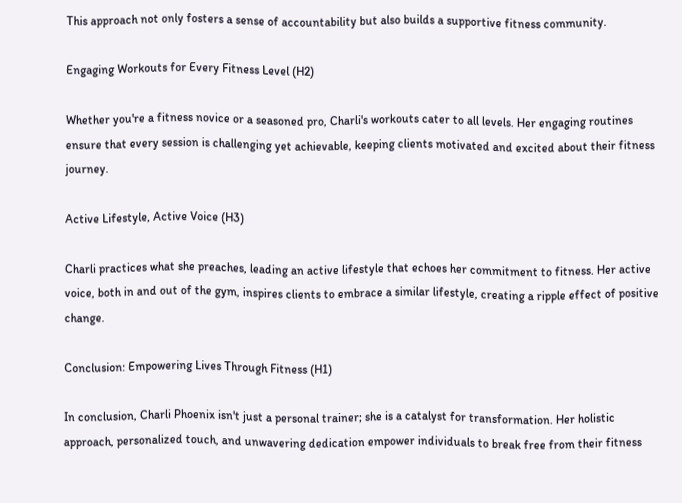This approach not only fosters a sense of accountability but also builds a supportive fitness community.

Engaging Workouts for Every Fitness Level (H2)

Whether you're a fitness novice or a seasoned pro, Charli's workouts cater to all levels. Her engaging routines ensure that every session is challenging yet achievable, keeping clients motivated and excited about their fitness journey.

Active Lifestyle, Active Voice (H3)

Charli practices what she preaches, leading an active lifestyle that echoes her commitment to fitness. Her active voice, both in and out of the gym, inspires clients to embrace a similar lifestyle, creating a ripple effect of positive change.

Conclusion: Empowering Lives Through Fitness (H1)

In conclusion, Charli Phoenix isn't just a personal trainer; she is a catalyst for transformation. Her holistic approach, personalized touch, and unwavering dedication empower individuals to break free from their fitness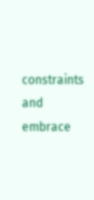constraints and embrace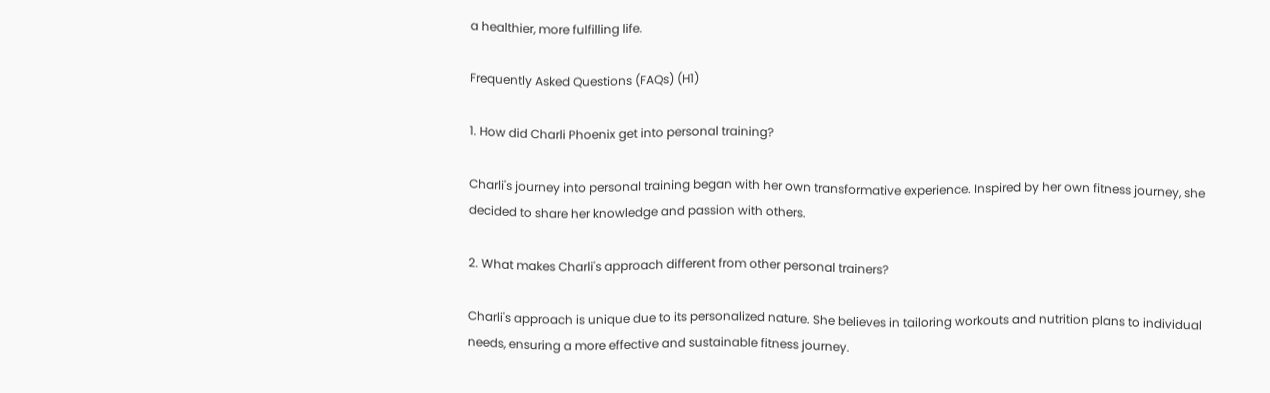a healthier, more fulfilling life.

Frequently Asked Questions (FAQs) (H1)

1. How did Charli Phoenix get into personal training?

Charli's journey into personal training began with her own transformative experience. Inspired by her own fitness journey, she decided to share her knowledge and passion with others.

2. What makes Charli's approach different from other personal trainers?

Charli's approach is unique due to its personalized nature. She believes in tailoring workouts and nutrition plans to individual needs, ensuring a more effective and sustainable fitness journey.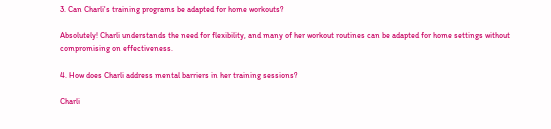3. Can Charli's training programs be adapted for home workouts?

Absolutely! Charli understands the need for flexibility, and many of her workout routines can be adapted for home settings without compromising on effectiveness.

4. How does Charli address mental barriers in her training sessions?

Charli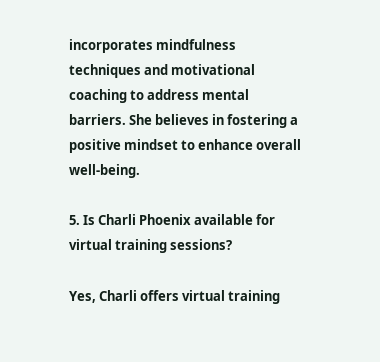incorporates mindfulness techniques and motivational coaching to address mental barriers. She believes in fostering a positive mindset to enhance overall well-being.

5. Is Charli Phoenix available for virtual training sessions?

Yes, Charli offers virtual training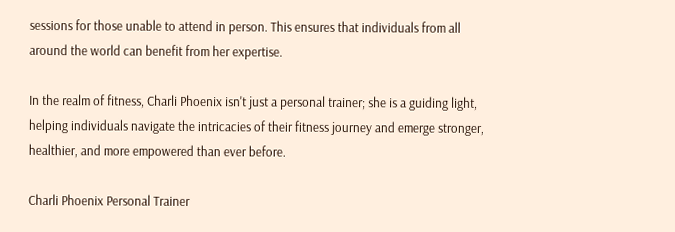sessions for those unable to attend in person. This ensures that individuals from all around the world can benefit from her expertise.

In the realm of fitness, Charli Phoenix isn't just a personal trainer; she is a guiding light, helping individuals navigate the intricacies of their fitness journey and emerge stronger, healthier, and more empowered than ever before.

Charli Phoenix Personal Trainer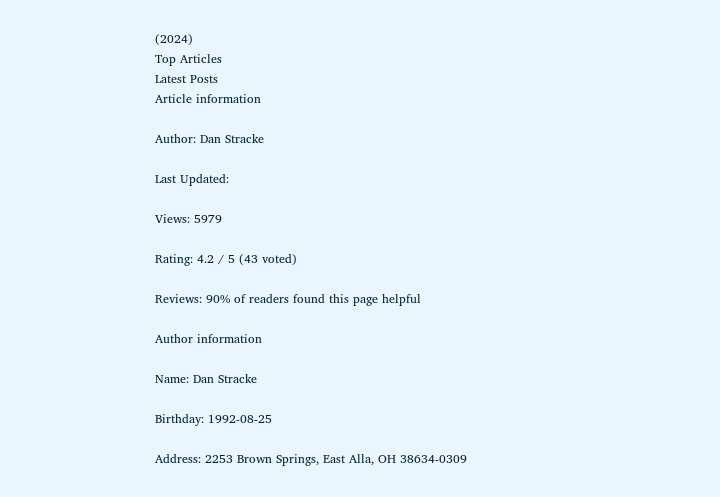(2024)
Top Articles
Latest Posts
Article information

Author: Dan Stracke

Last Updated:

Views: 5979

Rating: 4.2 / 5 (43 voted)

Reviews: 90% of readers found this page helpful

Author information

Name: Dan Stracke

Birthday: 1992-08-25

Address: 2253 Brown Springs, East Alla, OH 38634-0309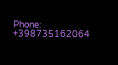Phone: +398735162064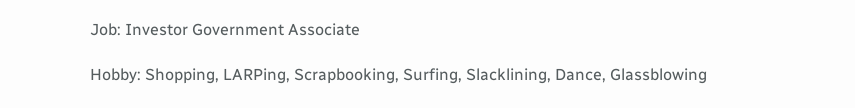Job: Investor Government Associate

Hobby: Shopping, LARPing, Scrapbooking, Surfing, Slacklining, Dance, Glassblowing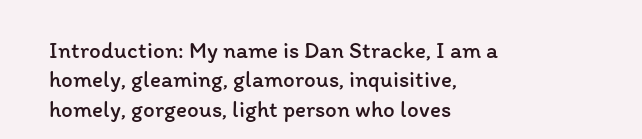Introduction: My name is Dan Stracke, I am a homely, gleaming, glamorous, inquisitive, homely, gorgeous, light person who loves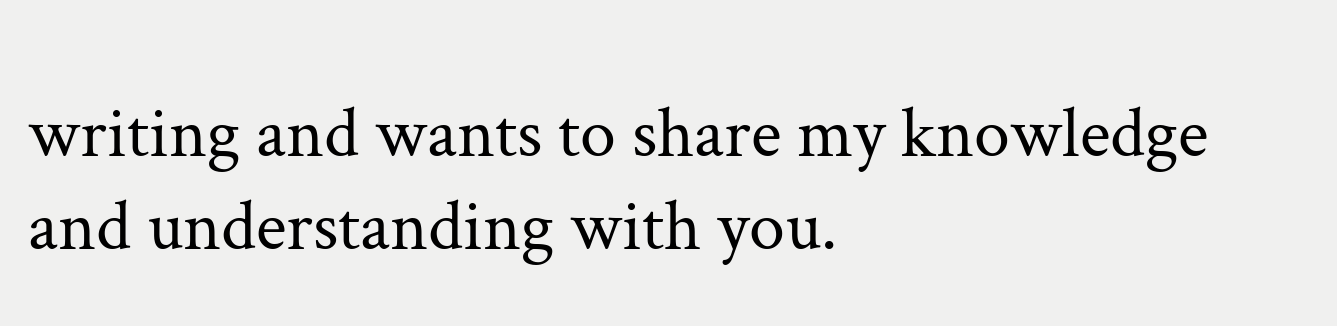writing and wants to share my knowledge and understanding with you.